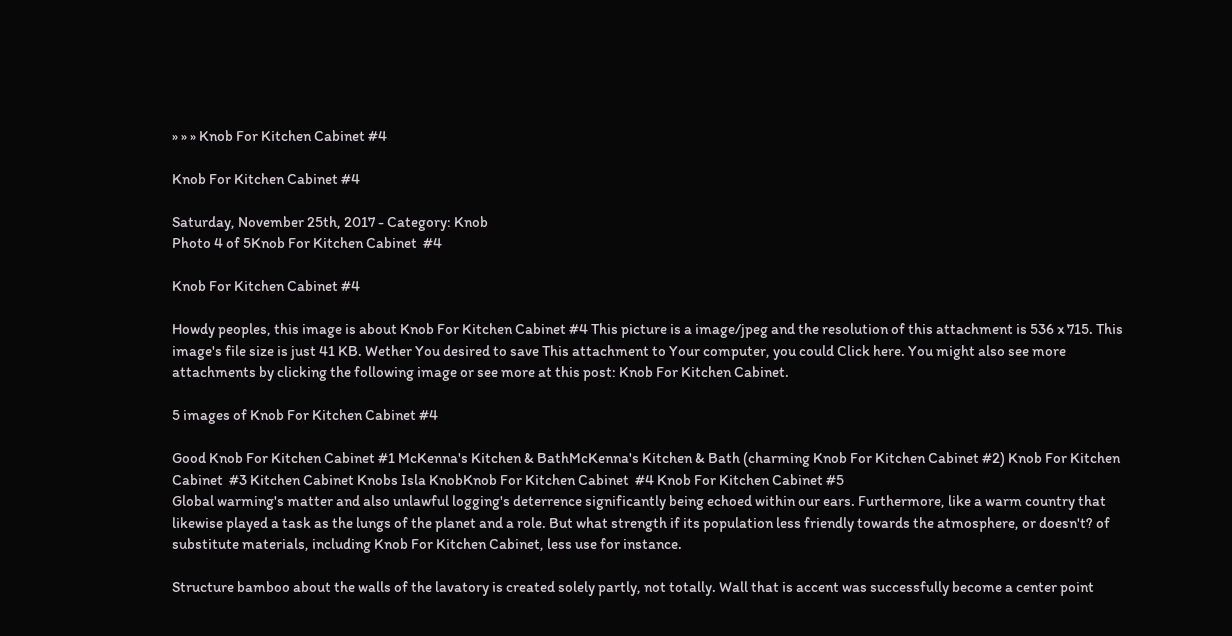» » » Knob For Kitchen Cabinet #4

Knob For Kitchen Cabinet #4

Saturday, November 25th, 2017 - Category: Knob
Photo 4 of 5Knob For Kitchen Cabinet  #4

Knob For Kitchen Cabinet #4

Howdy peoples, this image is about Knob For Kitchen Cabinet #4 This picture is a image/jpeg and the resolution of this attachment is 536 x 715. This image's file size is just 41 KB. Wether You desired to save This attachment to Your computer, you could Click here. You might also see more attachments by clicking the following image or see more at this post: Knob For Kitchen Cabinet.

5 images of Knob For Kitchen Cabinet #4

Good Knob For Kitchen Cabinet #1 McKenna's Kitchen & BathMcKenna's Kitchen & Bath (charming Knob For Kitchen Cabinet #2) Knob For Kitchen Cabinet  #3 Kitchen Cabinet Knobs Isla KnobKnob For Kitchen Cabinet  #4 Knob For Kitchen Cabinet #5
Global warming's matter and also unlawful logging's deterrence significantly being echoed within our ears. Furthermore, like a warm country that likewise played a task as the lungs of the planet and a role. But what strength if its population less friendly towards the atmosphere, or doesn't? of substitute materials, including Knob For Kitchen Cabinet, less use for instance.

Structure bamboo about the walls of the lavatory is created solely partly, not totally. Wall that is accent was successfully become a center point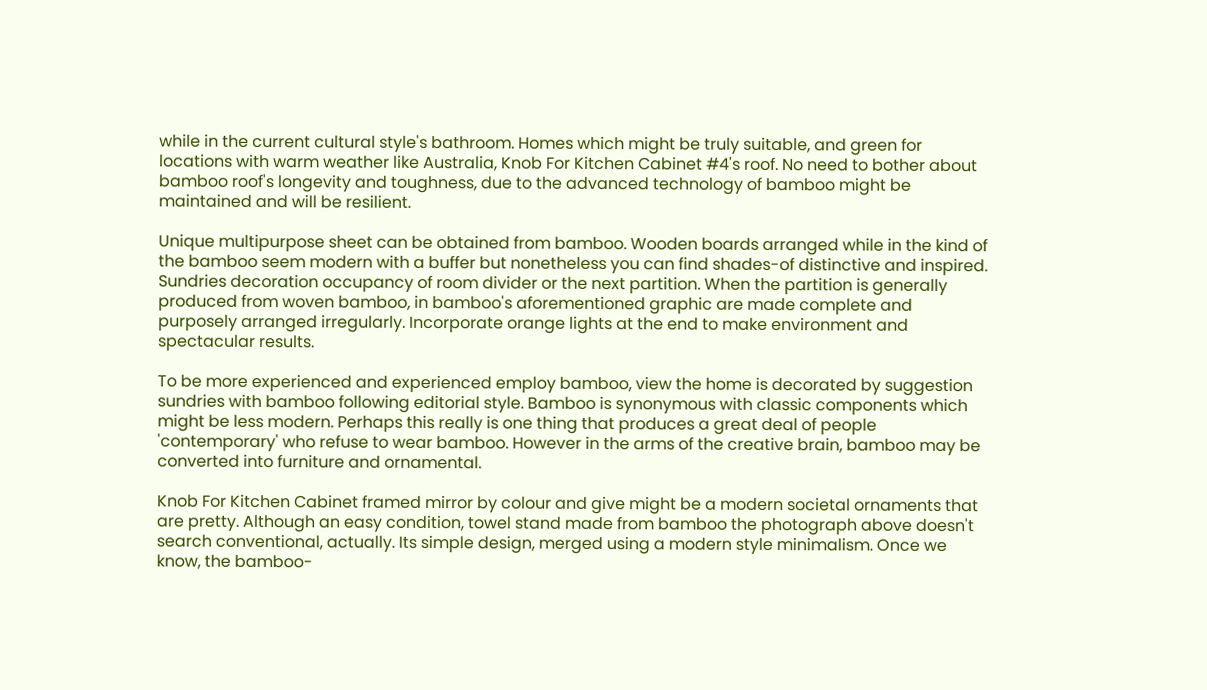while in the current cultural style's bathroom. Homes which might be truly suitable, and green for locations with warm weather like Australia, Knob For Kitchen Cabinet #4's roof. No need to bother about bamboo roof's longevity and toughness, due to the advanced technology of bamboo might be maintained and will be resilient.

Unique multipurpose sheet can be obtained from bamboo. Wooden boards arranged while in the kind of the bamboo seem modern with a buffer but nonetheless you can find shades-of distinctive and inspired. Sundries decoration occupancy of room divider or the next partition. When the partition is generally produced from woven bamboo, in bamboo's aforementioned graphic are made complete and purposely arranged irregularly. Incorporate orange lights at the end to make environment and spectacular results.

To be more experienced and experienced employ bamboo, view the home is decorated by suggestion sundries with bamboo following editorial style. Bamboo is synonymous with classic components which might be less modern. Perhaps this really is one thing that produces a great deal of people 'contemporary' who refuse to wear bamboo. However in the arms of the creative brain, bamboo may be converted into furniture and ornamental.

Knob For Kitchen Cabinet framed mirror by colour and give might be a modern societal ornaments that are pretty. Although an easy condition, towel stand made from bamboo the photograph above doesn't search conventional, actually. Its simple design, merged using a modern style minimalism. Once we know, the bamboo-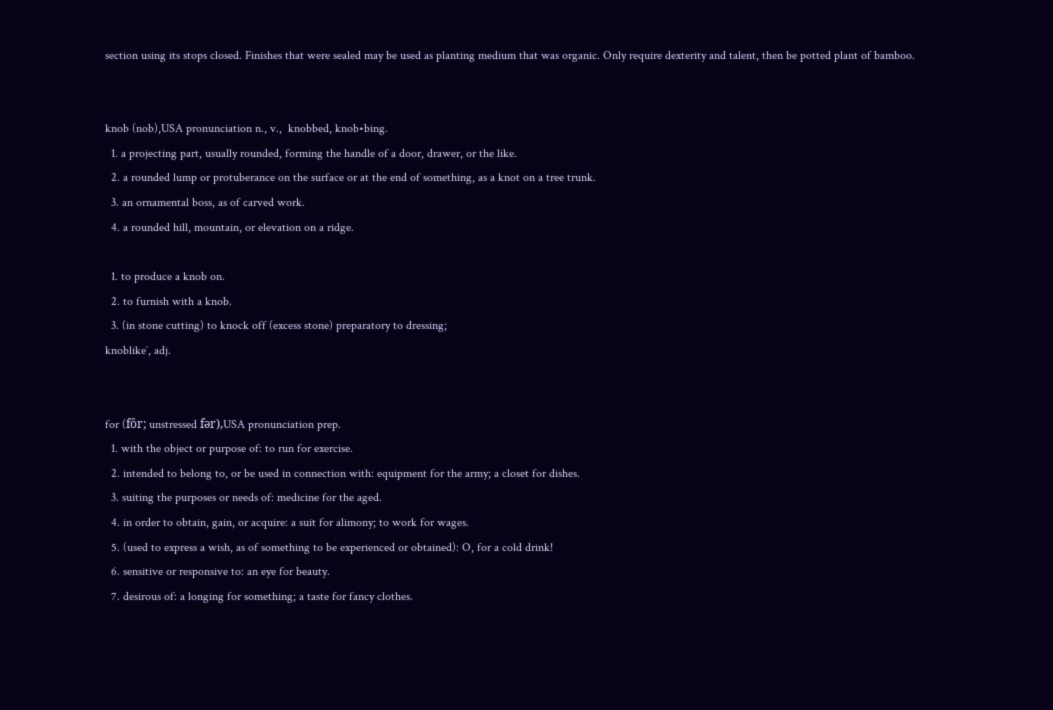section using its stops closed. Finishes that were sealed may be used as planting medium that was organic. Only require dexterity and talent, then be potted plant of bamboo.


knob (nob),USA pronunciation n., v.,  knobbed, knob•bing.
  1. a projecting part, usually rounded, forming the handle of a door, drawer, or the like.
  2. a rounded lump or protuberance on the surface or at the end of something, as a knot on a tree trunk.
  3. an ornamental boss, as of carved work.
  4. a rounded hill, mountain, or elevation on a ridge.

  1. to produce a knob on.
  2. to furnish with a knob.
  3. (in stone cutting) to knock off (excess stone) preparatory to dressing;
knoblike′, adj.


for (fôr; unstressed fər),USA pronunciation prep.
  1. with the object or purpose of: to run for exercise.
  2. intended to belong to, or be used in connection with: equipment for the army; a closet for dishes.
  3. suiting the purposes or needs of: medicine for the aged.
  4. in order to obtain, gain, or acquire: a suit for alimony; to work for wages.
  5. (used to express a wish, as of something to be experienced or obtained): O, for a cold drink!
  6. sensitive or responsive to: an eye for beauty.
  7. desirous of: a longing for something; a taste for fancy clothes.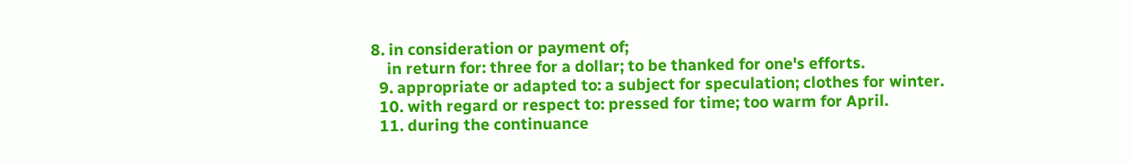8. in consideration or payment of;
    in return for: three for a dollar; to be thanked for one's efforts.
  9. appropriate or adapted to: a subject for speculation; clothes for winter.
  10. with regard or respect to: pressed for time; too warm for April.
  11. during the continuance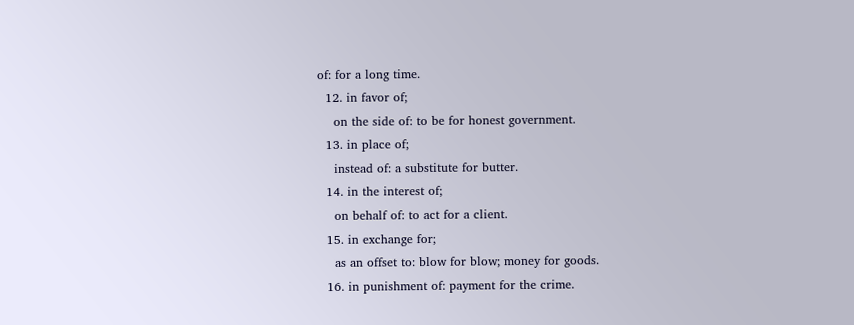of: for a long time.
  12. in favor of;
    on the side of: to be for honest government.
  13. in place of;
    instead of: a substitute for butter.
  14. in the interest of;
    on behalf of: to act for a client.
  15. in exchange for;
    as an offset to: blow for blow; money for goods.
  16. in punishment of: payment for the crime.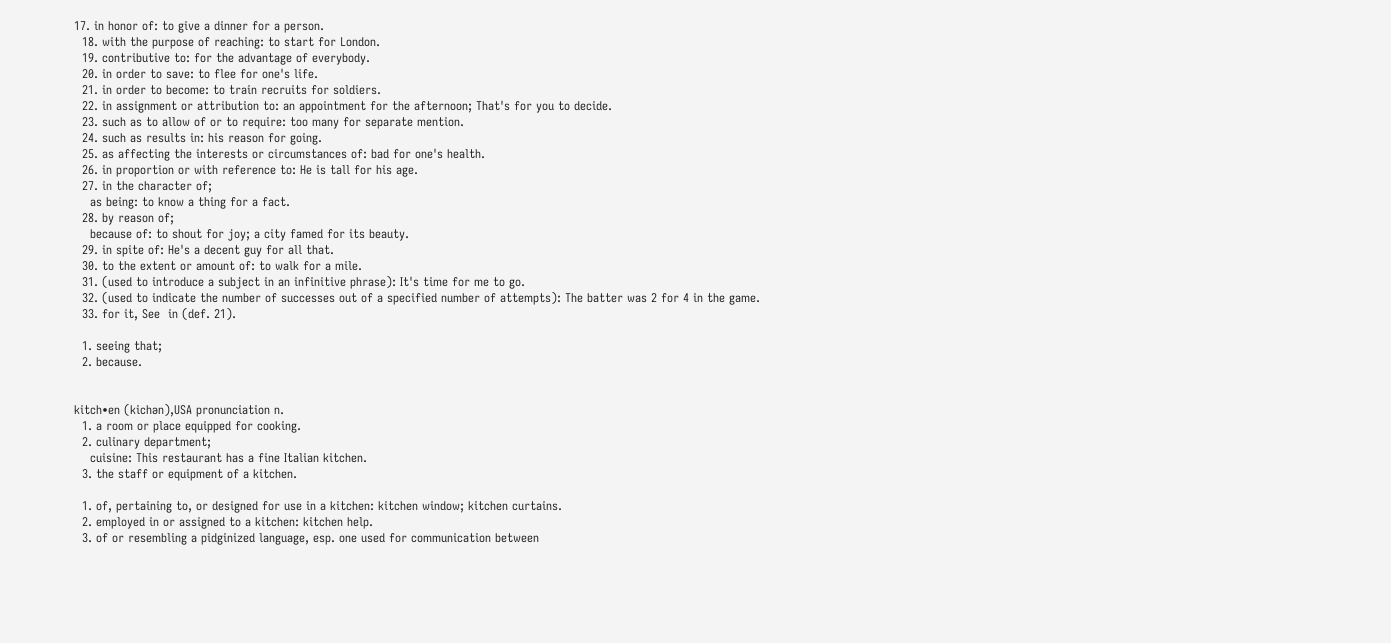17. in honor of: to give a dinner for a person.
  18. with the purpose of reaching: to start for London.
  19. contributive to: for the advantage of everybody.
  20. in order to save: to flee for one's life.
  21. in order to become: to train recruits for soldiers.
  22. in assignment or attribution to: an appointment for the afternoon; That's for you to decide.
  23. such as to allow of or to require: too many for separate mention.
  24. such as results in: his reason for going.
  25. as affecting the interests or circumstances of: bad for one's health.
  26. in proportion or with reference to: He is tall for his age.
  27. in the character of;
    as being: to know a thing for a fact.
  28. by reason of;
    because of: to shout for joy; a city famed for its beauty.
  29. in spite of: He's a decent guy for all that.
  30. to the extent or amount of: to walk for a mile.
  31. (used to introduce a subject in an infinitive phrase): It's time for me to go.
  32. (used to indicate the number of successes out of a specified number of attempts): The batter was 2 for 4 in the game.
  33. for it, See  in (def. 21).

  1. seeing that;
  2. because.


kitch•en (kichən),USA pronunciation n.
  1. a room or place equipped for cooking.
  2. culinary department;
    cuisine: This restaurant has a fine Italian kitchen.
  3. the staff or equipment of a kitchen.

  1. of, pertaining to, or designed for use in a kitchen: kitchen window; kitchen curtains.
  2. employed in or assigned to a kitchen: kitchen help.
  3. of or resembling a pidginized language, esp. one used for communication between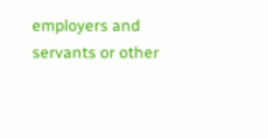employers and servants or other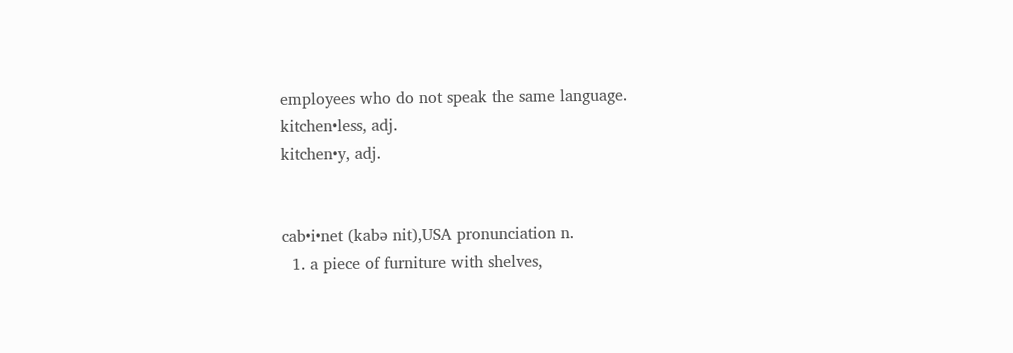employees who do not speak the same language.
kitchen•less, adj.
kitchen•y, adj.


cab•i•net (kabə nit),USA pronunciation n.
  1. a piece of furniture with shelves,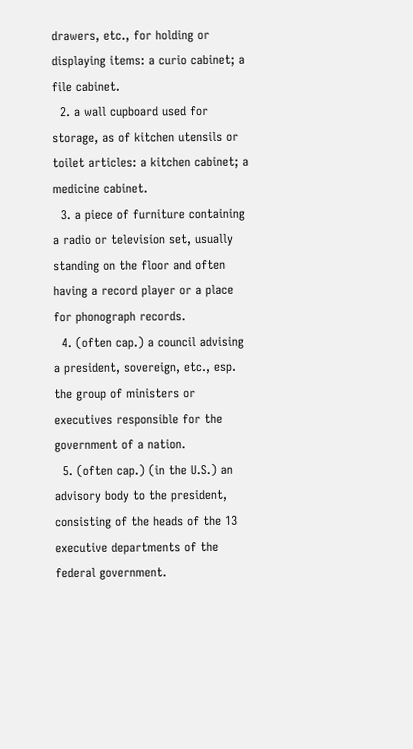drawers, etc., for holding or displaying items: a curio cabinet; a file cabinet.
  2. a wall cupboard used for storage, as of kitchen utensils or toilet articles: a kitchen cabinet; a medicine cabinet.
  3. a piece of furniture containing a radio or television set, usually standing on the floor and often having a record player or a place for phonograph records.
  4. (often cap.) a council advising a president, sovereign, etc., esp. the group of ministers or executives responsible for the government of a nation.
  5. (often cap.) (in the U.S.) an advisory body to the president, consisting of the heads of the 13 executive departments of the federal government.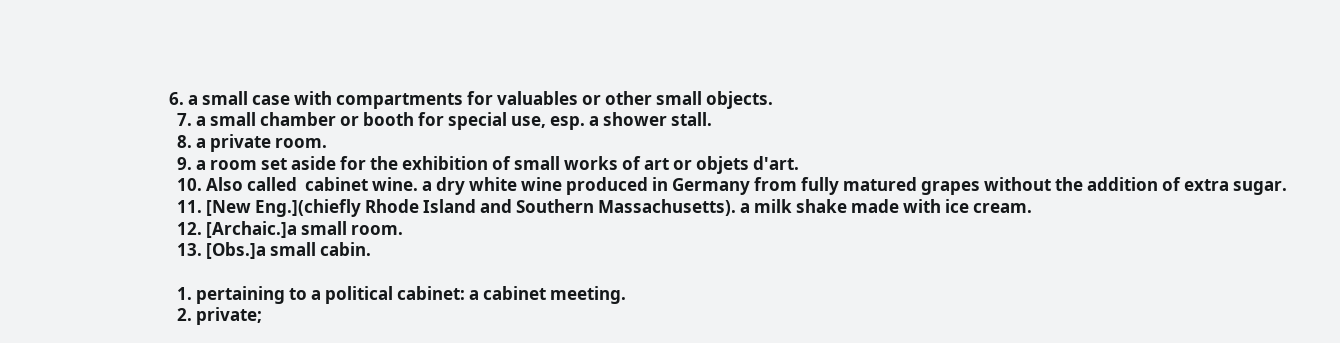6. a small case with compartments for valuables or other small objects.
  7. a small chamber or booth for special use, esp. a shower stall.
  8. a private room.
  9. a room set aside for the exhibition of small works of art or objets d'art.
  10. Also called  cabinet wine. a dry white wine produced in Germany from fully matured grapes without the addition of extra sugar.
  11. [New Eng.](chiefly Rhode Island and Southern Massachusetts). a milk shake made with ice cream.
  12. [Archaic.]a small room.
  13. [Obs.]a small cabin.

  1. pertaining to a political cabinet: a cabinet meeting.
  2. private;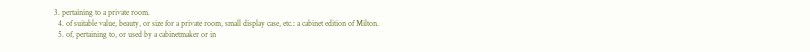3. pertaining to a private room.
  4. of suitable value, beauty, or size for a private room, small display case, etc.: a cabinet edition of Milton.
  5. of, pertaining to, or used by a cabinetmaker or in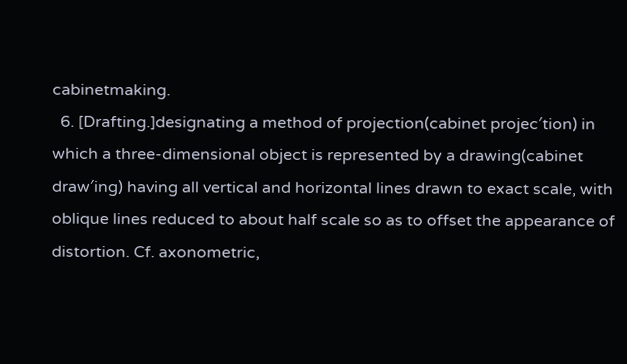cabinetmaking.
  6. [Drafting.]designating a method of projection(cabinet projec′tion) in which a three-dimensional object is represented by a drawing(cabinet draw′ing) having all vertical and horizontal lines drawn to exact scale, with oblique lines reduced to about half scale so as to offset the appearance of distortion. Cf. axonometric,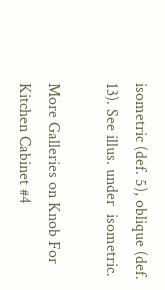isometric (def. 5), oblique (def. 13). See illus. under  isometric.

More Galleries on Knob For Kitchen Cabinet #4